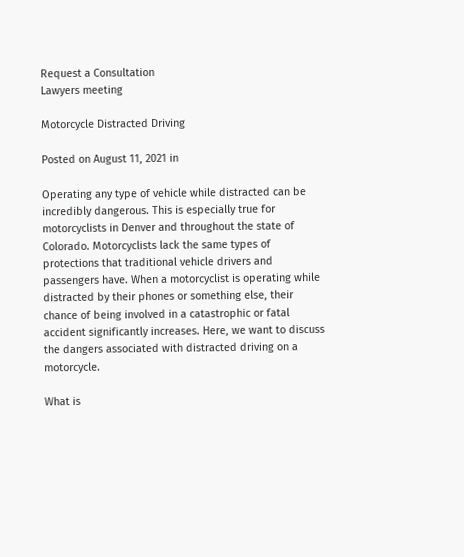Request a Consultation
Lawyers meeting

Motorcycle Distracted Driving

Posted on August 11, 2021 in

Operating any type of vehicle while distracted can be incredibly dangerous. This is especially true for motorcyclists in Denver and throughout the state of Colorado. Motorcyclists lack the same types of protections that traditional vehicle drivers and passengers have. When a motorcyclist is operating while distracted by their phones or something else, their chance of being involved in a catastrophic or fatal accident significantly increases. Here, we want to discuss the dangers associated with distracted driving on a motorcycle.

What is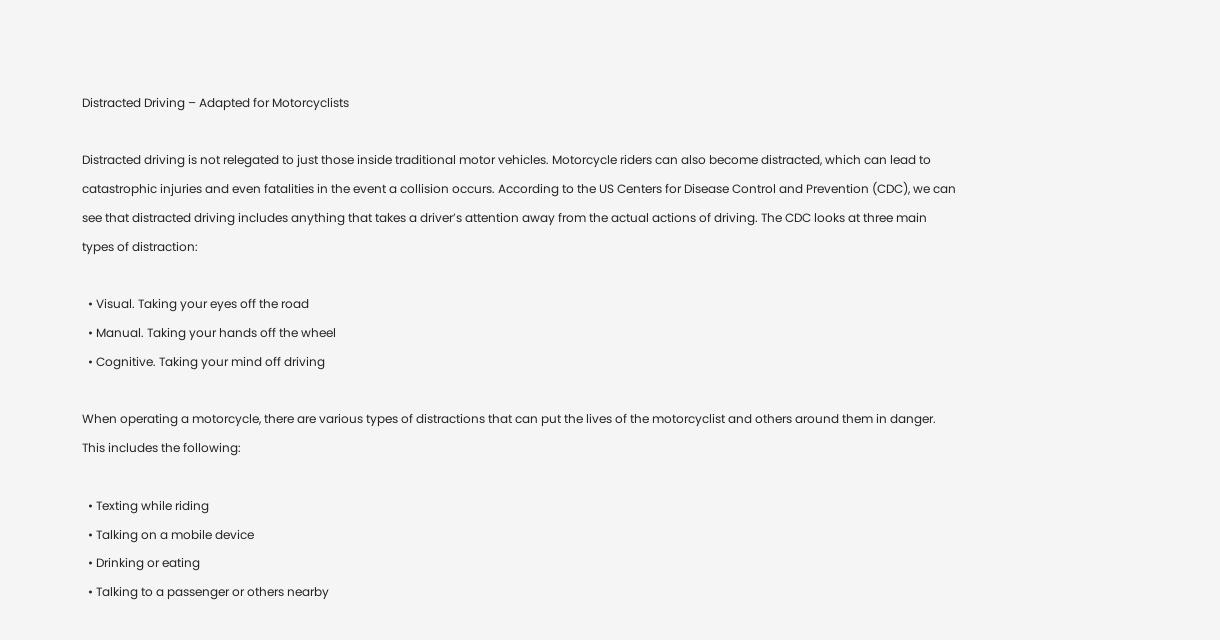Distracted Driving – Adapted for Motorcyclists

Distracted driving is not relegated to just those inside traditional motor vehicles. Motorcycle riders can also become distracted, which can lead to catastrophic injuries and even fatalities in the event a collision occurs. According to the US Centers for Disease Control and Prevention (CDC), we can see that distracted driving includes anything that takes a driver’s attention away from the actual actions of driving. The CDC looks at three main types of distraction:

  • Visual. Taking your eyes off the road
  • Manual. Taking your hands off the wheel
  • Cognitive. Taking your mind off driving

When operating a motorcycle, there are various types of distractions that can put the lives of the motorcyclist and others around them in danger. This includes the following:

  • Texting while riding
  • Talking on a mobile device
  • Drinking or eating
  • Talking to a passenger or others nearby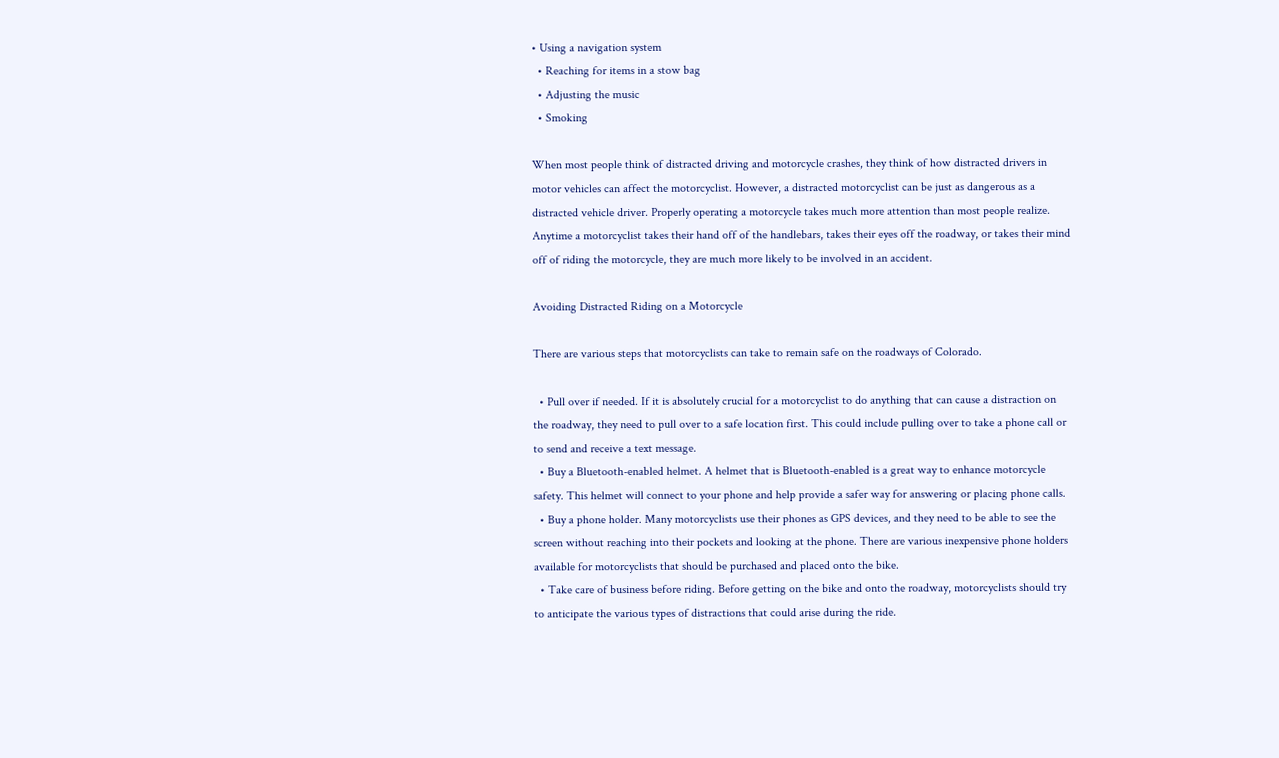• Using a navigation system
  • Reaching for items in a stow bag
  • Adjusting the music
  • Smoking

When most people think of distracted driving and motorcycle crashes, they think of how distracted drivers in motor vehicles can affect the motorcyclist. However, a distracted motorcyclist can be just as dangerous as a distracted vehicle driver. Properly operating a motorcycle takes much more attention than most people realize. Anytime a motorcyclist takes their hand off of the handlebars, takes their eyes off the roadway, or takes their mind off of riding the motorcycle, they are much more likely to be involved in an accident.

Avoiding Distracted Riding on a Motorcycle

There are various steps that motorcyclists can take to remain safe on the roadways of Colorado.

  • Pull over if needed. If it is absolutely crucial for a motorcyclist to do anything that can cause a distraction on the roadway, they need to pull over to a safe location first. This could include pulling over to take a phone call or to send and receive a text message.
  • Buy a Bluetooth-enabled helmet. A helmet that is Bluetooth-enabled is a great way to enhance motorcycle safety. This helmet will connect to your phone and help provide a safer way for answering or placing phone calls.
  • Buy a phone holder. Many motorcyclists use their phones as GPS devices, and they need to be able to see the screen without reaching into their pockets and looking at the phone. There are various inexpensive phone holders available for motorcyclists that should be purchased and placed onto the bike.
  • Take care of business before riding. Before getting on the bike and onto the roadway, motorcyclists should try to anticipate the various types of distractions that could arise during the ride.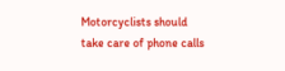Motorcyclists should take care of phone calls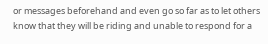or messages beforehand and even go so far as to let others know that they will be riding and unable to respond for a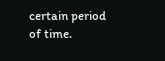certain period of time.